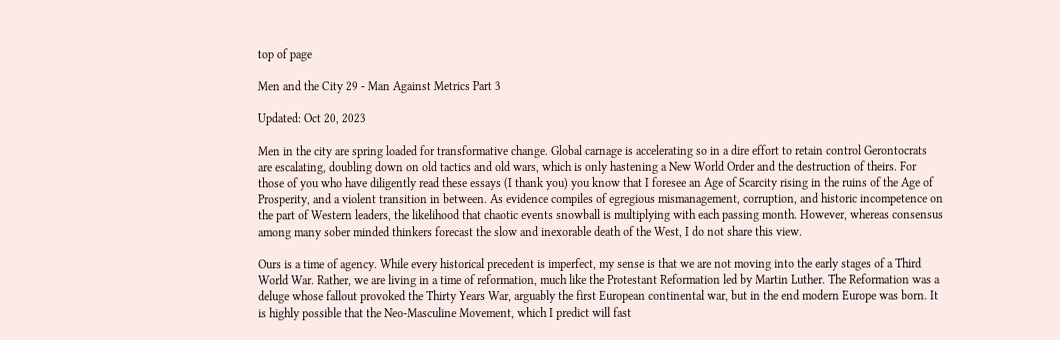top of page

Men and the City 29 - Man Against Metrics Part 3

Updated: Oct 20, 2023

Men in the city are spring loaded for transformative change. Global carnage is accelerating so in a dire effort to retain control Gerontocrats are escalating, doubling down on old tactics and old wars, which is only hastening a New World Order and the destruction of theirs. For those of you who have diligently read these essays (I thank you) you know that I foresee an Age of Scarcity rising in the ruins of the Age of Prosperity, and a violent transition in between. As evidence compiles of egregious mismanagement, corruption, and historic incompetence on the part of Western leaders, the likelihood that chaotic events snowball is multiplying with each passing month. However, whereas consensus among many sober minded thinkers forecast the slow and inexorable death of the West, I do not share this view.

Ours is a time of agency. While every historical precedent is imperfect, my sense is that we are not moving into the early stages of a Third World War. Rather, we are living in a time of reformation, much like the Protestant Reformation led by Martin Luther. The Reformation was a deluge whose fallout provoked the Thirty Years War, arguably the first European continental war, but in the end modern Europe was born. It is highly possible that the Neo-Masculine Movement, which I predict will fast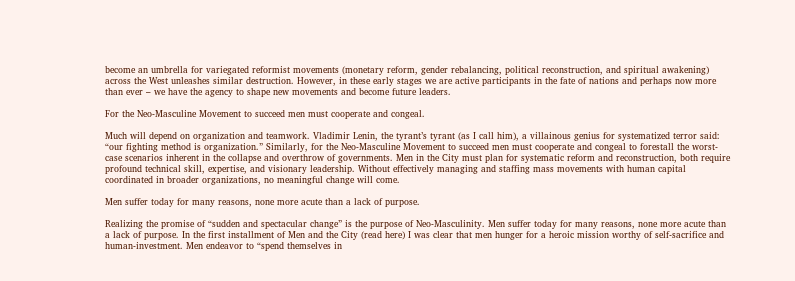become an umbrella for variegated reformist movements (monetary reform, gender rebalancing, political reconstruction, and spiritual awakening) across the West unleashes similar destruction. However, in these early stages we are active participants in the fate of nations and perhaps now more than ever – we have the agency to shape new movements and become future leaders.

For the Neo-Masculine Movement to succeed men must cooperate and congeal.

Much will depend on organization and teamwork. Vladimir Lenin, the tyrant’s tyrant (as I call him), a villainous genius for systematized terror said: “our fighting method is organization.” Similarly, for the Neo-Masculine Movement to succeed men must cooperate and congeal to forestall the worst-case scenarios inherent in the collapse and overthrow of governments. Men in the City must plan for systematic reform and reconstruction, both require profound technical skill, expertise, and visionary leadership. Without effectively managing and staffing mass movements with human capital coordinated in broader organizations, no meaningful change will come.

Men suffer today for many reasons, none more acute than a lack of purpose.

Realizing the promise of “sudden and spectacular change” is the purpose of Neo-Masculinity. Men suffer today for many reasons, none more acute than a lack of purpose. In the first installment of Men and the City (read here) I was clear that men hunger for a heroic mission worthy of self-sacrifice and human-investment. Men endeavor to “spend themselves in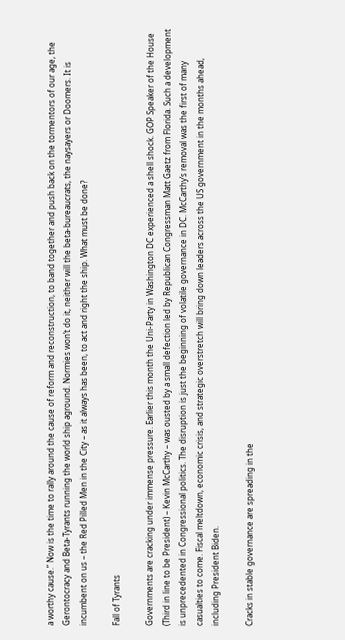a worthy cause.” Now is the time to rally around the cause of reform and reconstruction, to band together and push back on the tormentors of our age, the Gerontocracy and Beta-Tyrants running the world ship aground. Normies won’t do it, neither will the beta-bureaucrats, the naysayers or Doomers. It is incumbent on us – the Red Pilled Men in the City – as it always has been, to act and right the ship. What must be done?

Fall of Tyrants

Governments are cracking under immense pressure. Earlier this month the Uni-Party in Washington DC experienced a shell shock. GOP Speaker of the House (Third in line to be President) – Kevin McCarthy – was ousted by a small defection led by Republican Congressman Matt Gaetz from Florida. Such a development is unprecedented in Congressional politics. The disruption is just the beginning of volatile governance in DC. McCarthy’s removal was the first of many casualties to come. Fiscal meltdown, economic crisis, and strategic overstretch will bring down leaders across the US government in the months ahead, including President Biden.

Cracks in stable governance are spreading in the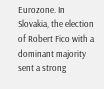Eurozone. In Slovakia, the election of Robert Fico with a dominant majority sent a strong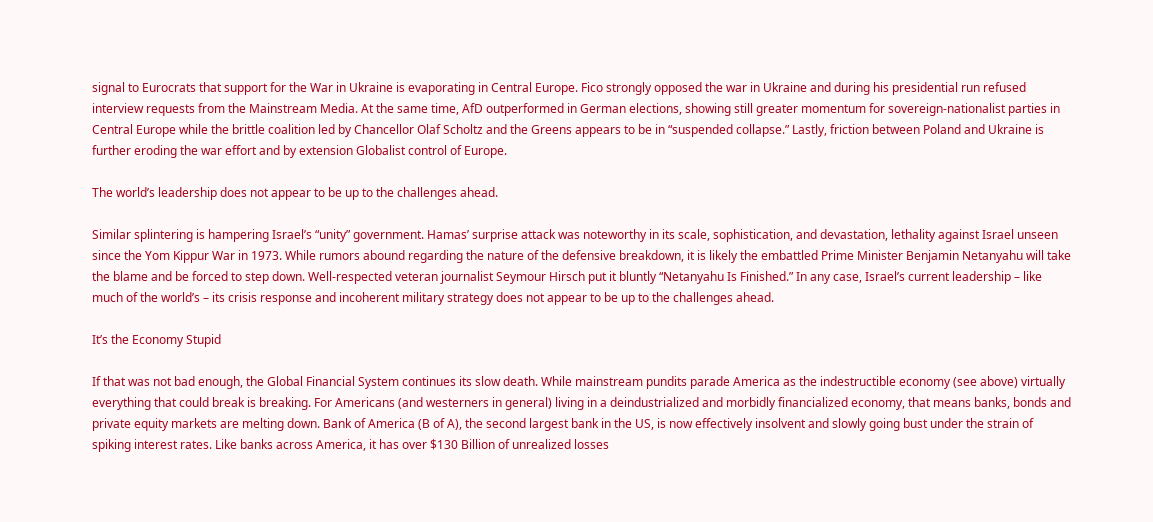signal to Eurocrats that support for the War in Ukraine is evaporating in Central Europe. Fico strongly opposed the war in Ukraine and during his presidential run refused interview requests from the Mainstream Media. At the same time, AfD outperformed in German elections, showing still greater momentum for sovereign-nationalist parties in Central Europe while the brittle coalition led by Chancellor Olaf Scholtz and the Greens appears to be in “suspended collapse.” Lastly, friction between Poland and Ukraine is further eroding the war effort and by extension Globalist control of Europe.

The world’s leadership does not appear to be up to the challenges ahead.

Similar splintering is hampering Israel’s “unity” government. Hamas’ surprise attack was noteworthy in its scale, sophistication, and devastation, lethality against Israel unseen since the Yom Kippur War in 1973. While rumors abound regarding the nature of the defensive breakdown, it is likely the embattled Prime Minister Benjamin Netanyahu will take the blame and be forced to step down. Well-respected veteran journalist Seymour Hirsch put it bluntly “Netanyahu Is Finished.” In any case, Israel’s current leadership – like much of the world’s – its crisis response and incoherent military strategy does not appear to be up to the challenges ahead.

It’s the Economy Stupid

If that was not bad enough, the Global Financial System continues its slow death. While mainstream pundits parade America as the indestructible economy (see above) virtually everything that could break is breaking. For Americans (and westerners in general) living in a deindustrialized and morbidly financialized economy, that means banks, bonds and private equity markets are melting down. Bank of America (B of A), the second largest bank in the US, is now effectively insolvent and slowly going bust under the strain of spiking interest rates. Like banks across America, it has over $130 Billion of unrealized losses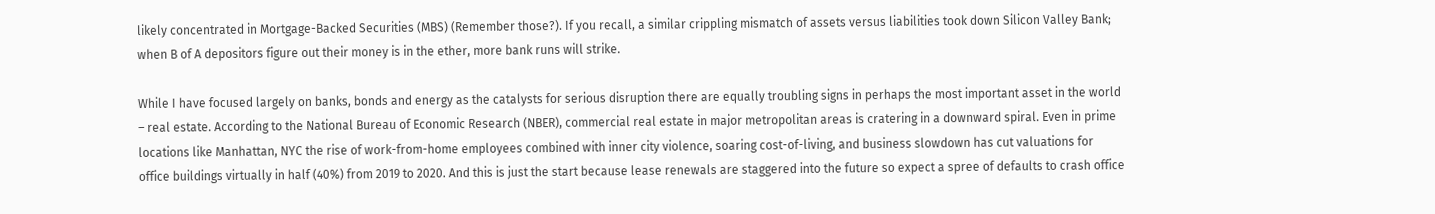likely concentrated in Mortgage-Backed Securities (MBS) (Remember those?). If you recall, a similar crippling mismatch of assets versus liabilities took down Silicon Valley Bank; when B of A depositors figure out their money is in the ether, more bank runs will strike.

While I have focused largely on banks, bonds and energy as the catalysts for serious disruption there are equally troubling signs in perhaps the most important asset in the world – real estate. According to the National Bureau of Economic Research (NBER), commercial real estate in major metropolitan areas is cratering in a downward spiral. Even in prime locations like Manhattan, NYC the rise of work-from-home employees combined with inner city violence, soaring cost-of-living, and business slowdown has cut valuations for office buildings virtually in half (40%) from 2019 to 2020. And this is just the start because lease renewals are staggered into the future so expect a spree of defaults to crash office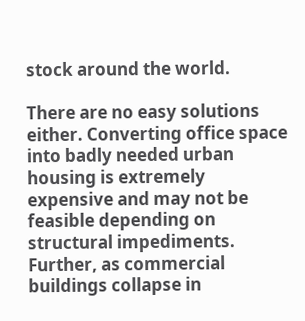stock around the world.

There are no easy solutions either. Converting office space into badly needed urban housing is extremely expensive and may not be feasible depending on structural impediments. Further, as commercial buildings collapse in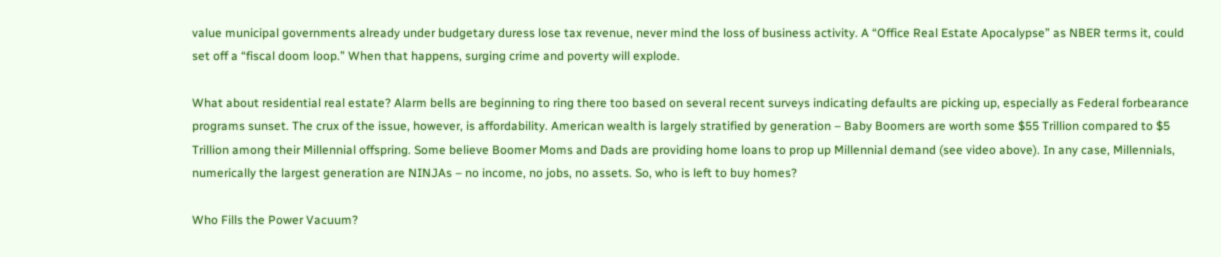value municipal governments already under budgetary duress lose tax revenue, never mind the loss of business activity. A “Office Real Estate Apocalypse” as NBER terms it, could set off a “fiscal doom loop.” When that happens, surging crime and poverty will explode.

What about residential real estate? Alarm bells are beginning to ring there too based on several recent surveys indicating defaults are picking up, especially as Federal forbearance programs sunset. The crux of the issue, however, is affordability. American wealth is largely stratified by generation – Baby Boomers are worth some $55 Trillion compared to $5 Trillion among their Millennial offspring. Some believe Boomer Moms and Dads are providing home loans to prop up Millennial demand (see video above). In any case, Millennials, numerically the largest generation are NINJAs – no income, no jobs, no assets. So, who is left to buy homes?

Who Fills the Power Vacuum?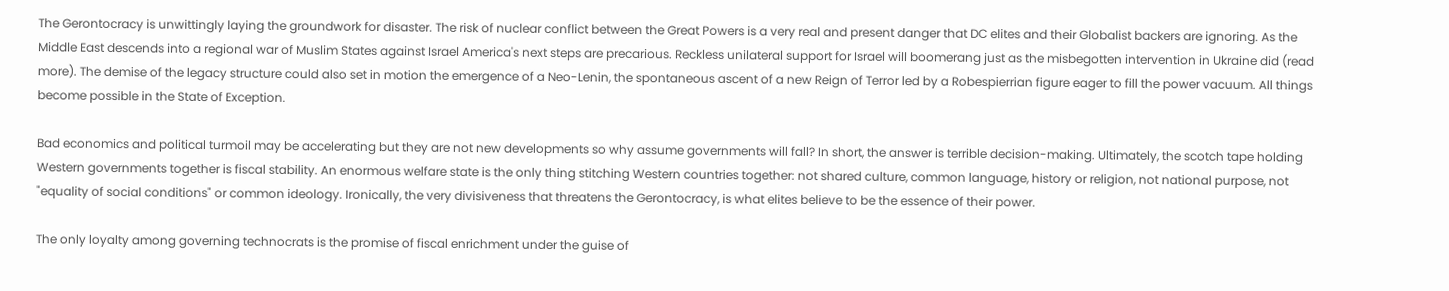The Gerontocracy is unwittingly laying the groundwork for disaster. The risk of nuclear conflict between the Great Powers is a very real and present danger that DC elites and their Globalist backers are ignoring. As the Middle East descends into a regional war of Muslim States against Israel America's next steps are precarious. Reckless unilateral support for Israel will boomerang just as the misbegotten intervention in Ukraine did (read more). The demise of the legacy structure could also set in motion the emergence of a Neo-Lenin, the spontaneous ascent of a new Reign of Terror led by a Robespierrian figure eager to fill the power vacuum. All things become possible in the State of Exception.

Bad economics and political turmoil may be accelerating but they are not new developments so why assume governments will fall? In short, the answer is terrible decision-making. Ultimately, the scotch tape holding Western governments together is fiscal stability. An enormous welfare state is the only thing stitching Western countries together: not shared culture, common language, history or religion, not national purpose, not "equality of social conditions" or common ideology. Ironically, the very divisiveness that threatens the Gerontocracy, is what elites believe to be the essence of their power.

The only loyalty among governing technocrats is the promise of fiscal enrichment under the guise of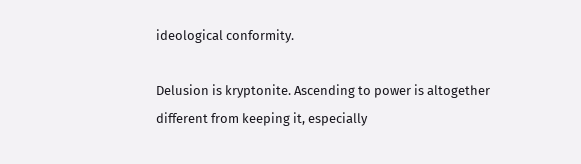ideological conformity.

Delusion is kryptonite. Ascending to power is altogether different from keeping it, especially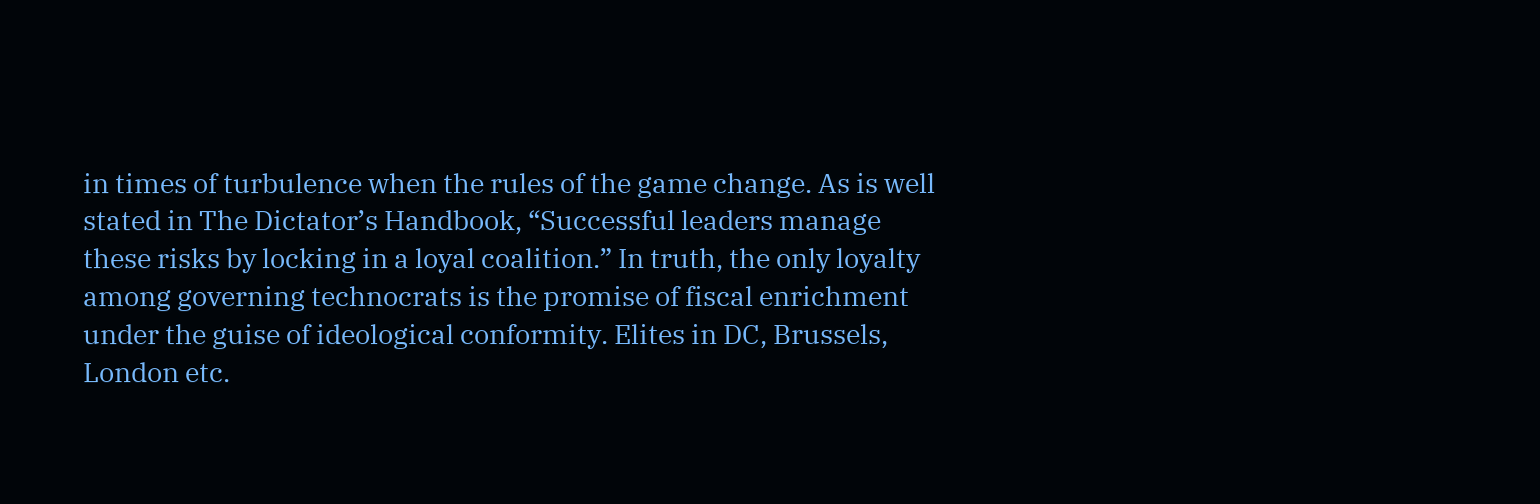in times of turbulence when the rules of the game change. As is well stated in The Dictator’s Handbook, “Successful leaders manage these risks by locking in a loyal coalition.” In truth, the only loyalty among governing technocrats is the promise of fiscal enrichment under the guise of ideological conformity. Elites in DC, Brussels, London etc.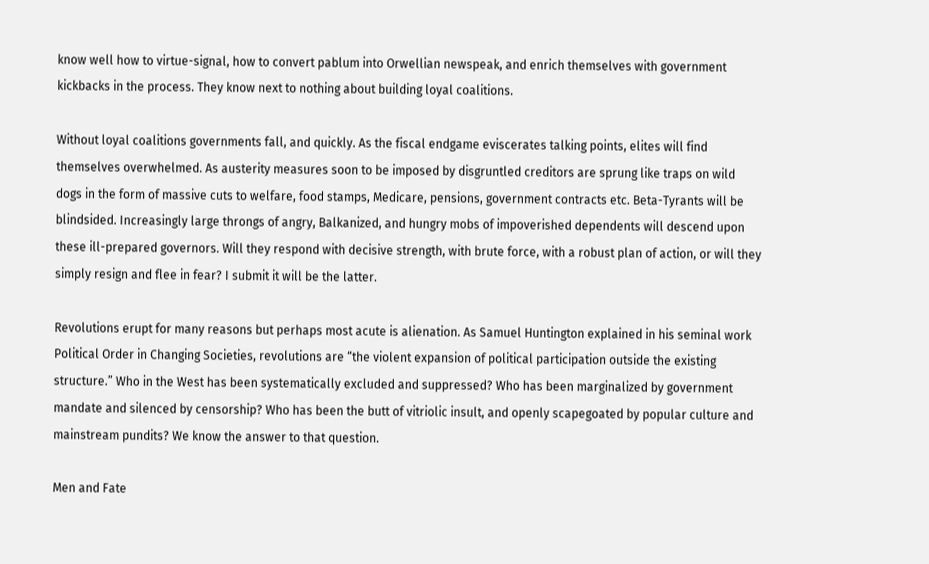know well how to virtue-signal, how to convert pablum into Orwellian newspeak, and enrich themselves with government kickbacks in the process. They know next to nothing about building loyal coalitions.

Without loyal coalitions governments fall, and quickly. As the fiscal endgame eviscerates talking points, elites will find themselves overwhelmed. As austerity measures soon to be imposed by disgruntled creditors are sprung like traps on wild dogs in the form of massive cuts to welfare, food stamps, Medicare, pensions, government contracts etc. Beta-Tyrants will be blindsided. Increasingly large throngs of angry, Balkanized, and hungry mobs of impoverished dependents will descend upon these ill-prepared governors. Will they respond with decisive strength, with brute force, with a robust plan of action, or will they simply resign and flee in fear? I submit it will be the latter.

Revolutions erupt for many reasons but perhaps most acute is alienation. As Samuel Huntington explained in his seminal work Political Order in Changing Societies, revolutions are “the violent expansion of political participation outside the existing structure.” Who in the West has been systematically excluded and suppressed? Who has been marginalized by government mandate and silenced by censorship? Who has been the butt of vitriolic insult, and openly scapegoated by popular culture and mainstream pundits? We know the answer to that question.

Men and Fate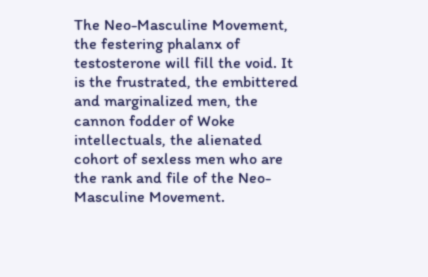The Neo-Masculine Movement, the festering phalanx of testosterone will fill the void. It is the frustrated, the embittered and marginalized men, the cannon fodder of Woke intellectuals, the alienated cohort of sexless men who are the rank and file of the Neo-Masculine Movement.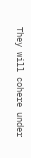They will cohere under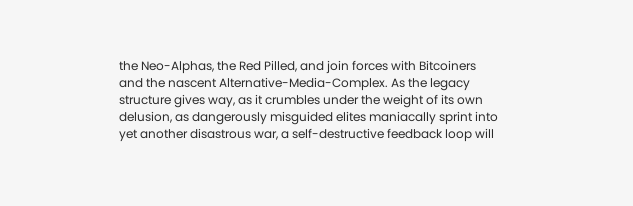the Neo-Alphas, the Red Pilled, and join forces with Bitcoiners and the nascent Alternative-Media-Complex. As the legacy structure gives way, as it crumbles under the weight of its own delusion, as dangerously misguided elites maniacally sprint into yet another disastrous war, a self-destructive feedback loop will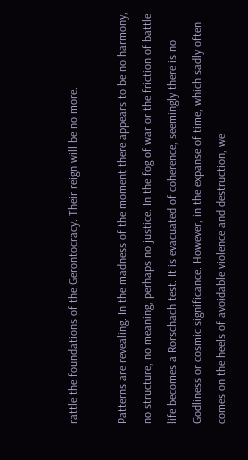rattle the foundations of the Gerontocracy. Their reign will be no more.

Patterns are revealing. In the madness of the moment there appears to be no harmony, no structure, no meaning, perhaps no justice. In the fog of war or the friction of battle life becomes a Rorschach test. It is evacuated of coherence, seemingly there is no Godliness or cosmic significance. However, in the expanse of time, which sadly often comes on the heels of avoidable violence and destruction, we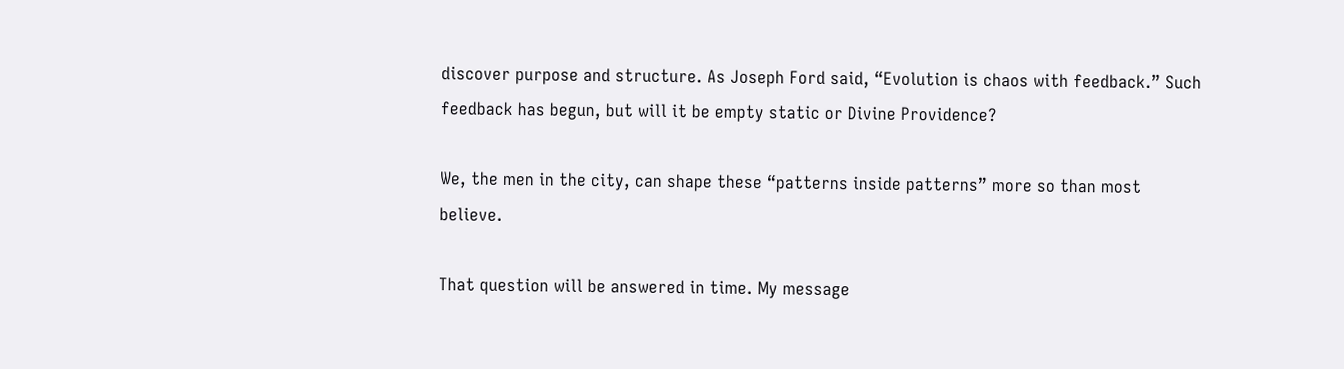discover purpose and structure. As Joseph Ford said, “Evolution is chaos with feedback.” Such feedback has begun, but will it be empty static or Divine Providence?

We, the men in the city, can shape these “patterns inside patterns” more so than most believe.

That question will be answered in time. My message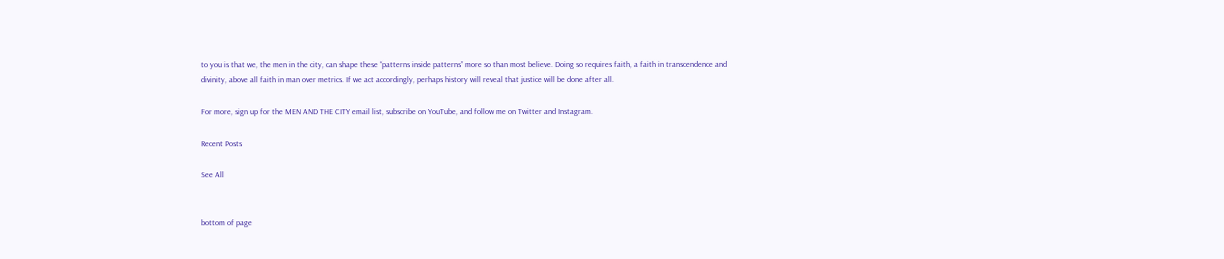to you is that we, the men in the city, can shape these “patterns inside patterns” more so than most believe. Doing so requires faith, a faith in transcendence and divinity, above all faith in man over metrics. If we act accordingly, perhaps history will reveal that justice will be done after all.

For more, sign up for the MEN AND THE CITY email list, subscribe on YouTube, and follow me on Twitter and Instagram.

Recent Posts

See All


bottom of page